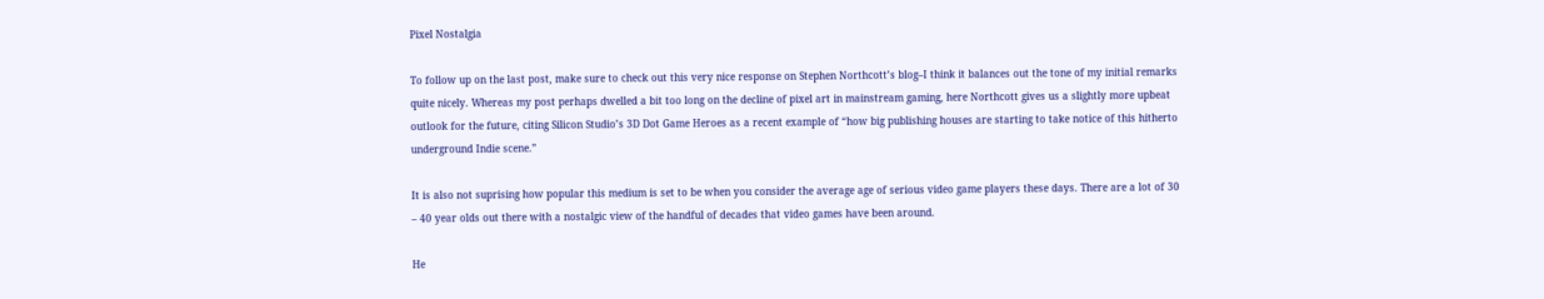Pixel Nostalgia

To follow up on the last post, make sure to check out this very nice response on Stephen Northcott’s blog–I think it balances out the tone of my initial remarks quite nicely. Whereas my post perhaps dwelled a bit too long on the decline of pixel art in mainstream gaming, here Northcott gives us a slightly more upbeat outlook for the future, citing Silicon Studio’s 3D Dot Game Heroes as a recent example of “how big publishing houses are starting to take notice of this hitherto underground Indie scene.”

It is also not suprising how popular this medium is set to be when you consider the average age of serious video game players these days. There are a lot of 30 – 40 year olds out there with a nostalgic view of the handful of decades that video games have been around.

He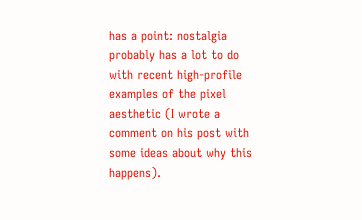has a point: nostalgia probably has a lot to do with recent high-profile examples of the pixel aesthetic (I wrote a comment on his post with some ideas about why this happens).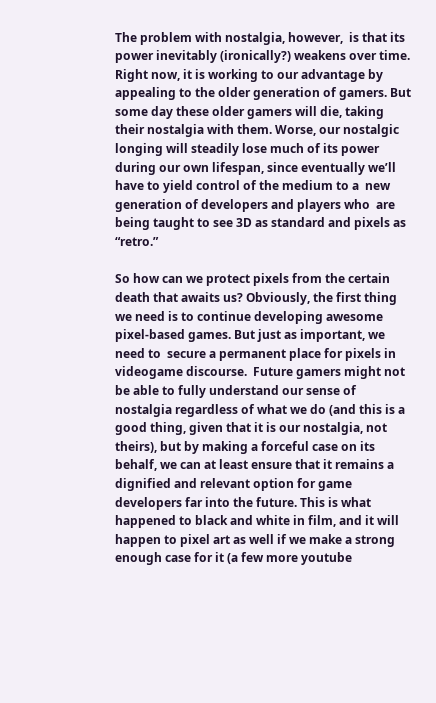The problem with nostalgia, however,  is that its power inevitably (ironically?) weakens over time. Right now, it is working to our advantage by appealing to the older generation of gamers. But some day these older gamers will die, taking their nostalgia with them. Worse, our nostalgic longing will steadily lose much of its power during our own lifespan, since eventually we’ll have to yield control of the medium to a  new generation of developers and players who  are being taught to see 3D as standard and pixels as “retro.”

So how can we protect pixels from the certain death that awaits us? Obviously, the first thing we need is to continue developing awesome pixel-based games. But just as important, we need to  secure a permanent place for pixels in videogame discourse.  Future gamers might not be able to fully understand our sense of nostalgia regardless of what we do (and this is a good thing, given that it is our nostalgia, not theirs), but by making a forceful case on its behalf, we can at least ensure that it remains a dignified and relevant option for game developers far into the future. This is what happened to black and white in film, and it will happen to pixel art as well if we make a strong enough case for it (a few more youtube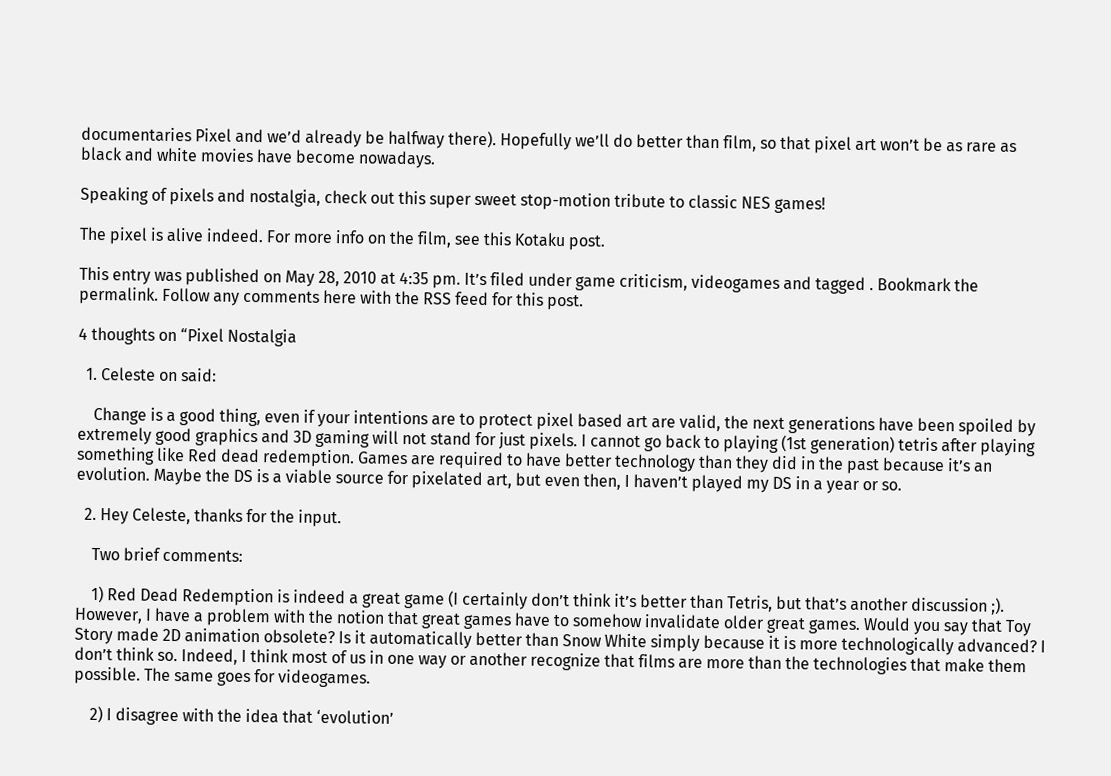documentaries Pixel and we’d already be halfway there). Hopefully we’ll do better than film, so that pixel art won’t be as rare as black and white movies have become nowadays.

Speaking of pixels and nostalgia, check out this super sweet stop-motion tribute to classic NES games!

The pixel is alive indeed. For more info on the film, see this Kotaku post.

This entry was published on May 28, 2010 at 4:35 pm. It’s filed under game criticism, videogames and tagged . Bookmark the permalink. Follow any comments here with the RSS feed for this post.

4 thoughts on “Pixel Nostalgia

  1. Celeste on said:

    Change is a good thing, even if your intentions are to protect pixel based art are valid, the next generations have been spoiled by extremely good graphics and 3D gaming will not stand for just pixels. I cannot go back to playing (1st generation) tetris after playing something like Red dead redemption. Games are required to have better technology than they did in the past because it’s an evolution. Maybe the DS is a viable source for pixelated art, but even then, I haven’t played my DS in a year or so.

  2. Hey Celeste, thanks for the input.

    Two brief comments:

    1) Red Dead Redemption is indeed a great game (I certainly don’t think it’s better than Tetris, but that’s another discussion ;). However, I have a problem with the notion that great games have to somehow invalidate older great games. Would you say that Toy Story made 2D animation obsolete? Is it automatically better than Snow White simply because it is more technologically advanced? I don’t think so. Indeed, I think most of us in one way or another recognize that films are more than the technologies that make them possible. The same goes for videogames.

    2) I disagree with the idea that ‘evolution’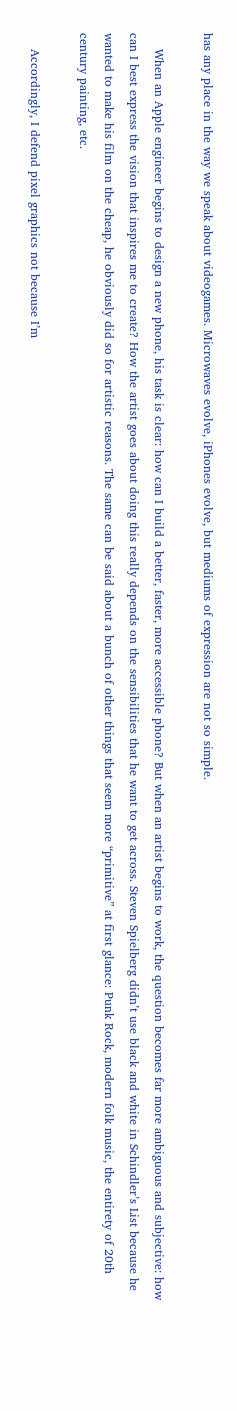has any place in the way we speak about videogames. Microwaves evolve, iPhones evolve, but mediums of expression are not so simple.

    When an Apple engineer begins to design a new phone, his task is clear: how can I build a better, faster, more accessible phone? But when an artist begins to work, the question becomes far more ambiguous and subjective: how can I best express the vision that inspires me to create? How the artist goes about doing this really depends on the sensibilities that he want to get across. Steven Spielberg didn’t use black and white in Schindler’s List because he wanted to make his film on the cheap, he obviously did so for artistic reasons. The same can be said about a bunch of other things that seem more “primitive” at first glance: Punk Rock, modern folk music, the entirety of 20th century painting, etc.

    Accordingly, I defend pixel graphics not because I’m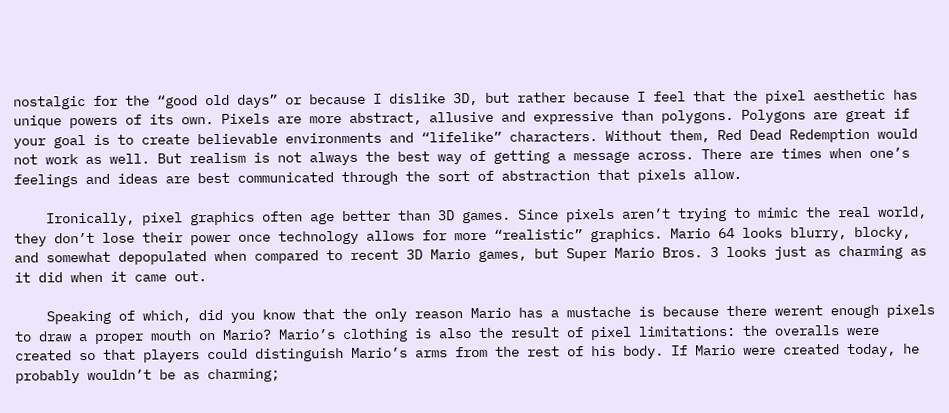nostalgic for the “good old days” or because I dislike 3D, but rather because I feel that the pixel aesthetic has unique powers of its own. Pixels are more abstract, allusive and expressive than polygons. Polygons are great if your goal is to create believable environments and “lifelike” characters. Without them, Red Dead Redemption would not work as well. But realism is not always the best way of getting a message across. There are times when one’s feelings and ideas are best communicated through the sort of abstraction that pixels allow.

    Ironically, pixel graphics often age better than 3D games. Since pixels aren’t trying to mimic the real world, they don’t lose their power once technology allows for more “realistic” graphics. Mario 64 looks blurry, blocky, and somewhat depopulated when compared to recent 3D Mario games, but Super Mario Bros. 3 looks just as charming as it did when it came out.

    Speaking of which, did you know that the only reason Mario has a mustache is because there werent enough pixels to draw a proper mouth on Mario? Mario’s clothing is also the result of pixel limitations: the overalls were created so that players could distinguish Mario’s arms from the rest of his body. If Mario were created today, he probably wouldn’t be as charming;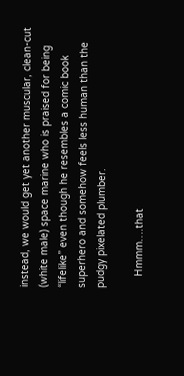instead, we would get yet another muscular, clean-cut (white male) space marine who is praised for being “lifelike” even though he resembles a comic book superhero and somehow feels less human than the pudgy pixelated plumber.

    Hmmm….that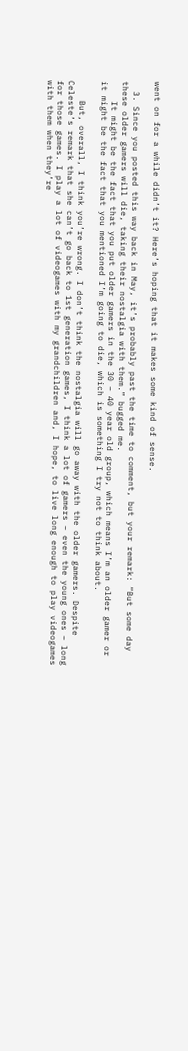went on for a while didn’t it? Here’s hoping that it makes some kind of sense.

  3. Since you posted this way back in May, it’s probably past the time to comment, but your remark: “But some day these older gamers will die, taking their nostalgia with them.” bugged me.
    It might be the fact that you put older gamers in the 30 – 40 year old group, which means I’m an older gamer or it might be the fact that you mentioned I’m going to die, which is something I try not to think about.

    But, overall, I think you’re wrong. I don’t think the nostalgia will go away with the older gamers. Despite Celeste’s remark that she can’t go back to 1st generation games, I think a lot of gamers – even the young ones – long for those games. I play a lot of videogames with my grandchildren and, I hope, to live long enough to play videogames with them when they’re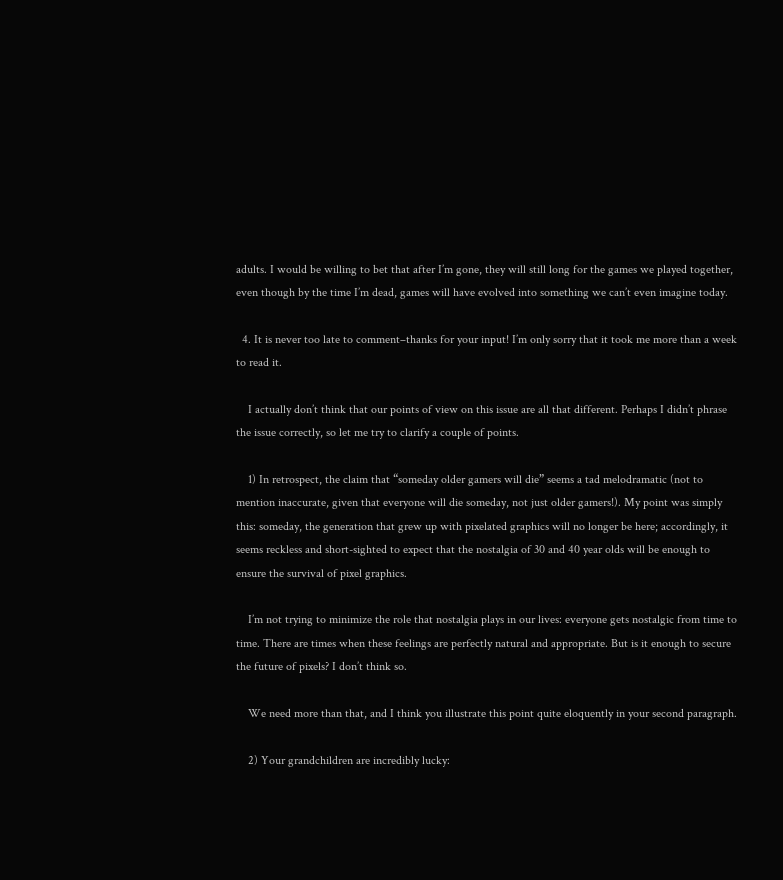adults. I would be willing to bet that after I’m gone, they will still long for the games we played together, even though by the time I’m dead, games will have evolved into something we can’t even imagine today.

  4. It is never too late to comment–thanks for your input! I’m only sorry that it took me more than a week to read it.

    I actually don’t think that our points of view on this issue are all that different. Perhaps I didn’t phrase the issue correctly, so let me try to clarify a couple of points.

    1) In retrospect, the claim that “someday older gamers will die” seems a tad melodramatic (not to mention inaccurate, given that everyone will die someday, not just older gamers!). My point was simply this: someday, the generation that grew up with pixelated graphics will no longer be here; accordingly, it seems reckless and short-sighted to expect that the nostalgia of 30 and 40 year olds will be enough to ensure the survival of pixel graphics.

    I’m not trying to minimize the role that nostalgia plays in our lives: everyone gets nostalgic from time to time. There are times when these feelings are perfectly natural and appropriate. But is it enough to secure the future of pixels? I don’t think so.

    We need more than that, and I think you illustrate this point quite eloquently in your second paragraph.

    2) Your grandchildren are incredibly lucky: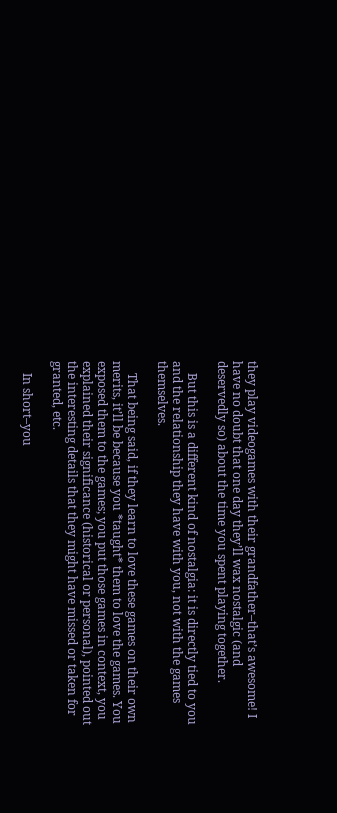they play videogames with their grandfather–that’s awesome! I have no doubt that one day they’ll wax nostalgic (and deservedly so) about the time you spent playing together.

    But this is a different kind of nostalgia: it is directly tied to you and the relationship they have with you, not with the games themselves.

    That being said, if they learn to love these games on their own merits, it’ll be because you *taught* them to love the games. You exposed them to the games; you put those games in context, you explained their significance (historical or personal), pointed out the interesting details that they might have missed or taken for granted, etc.

    In short–you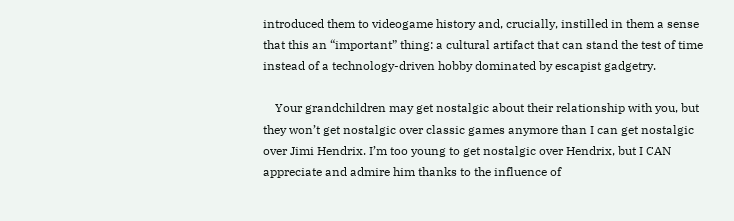introduced them to videogame history and, crucially, instilled in them a sense that this an “important” thing: a cultural artifact that can stand the test of time instead of a technology-driven hobby dominated by escapist gadgetry.

    Your grandchildren may get nostalgic about their relationship with you, but they won’t get nostalgic over classic games anymore than I can get nostalgic over Jimi Hendrix. I’m too young to get nostalgic over Hendrix, but I CAN appreciate and admire him thanks to the influence of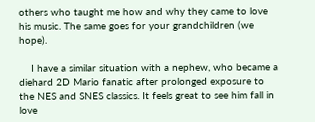others who taught me how and why they came to love his music. The same goes for your grandchildren (we hope).

    I have a similar situation with a nephew, who became a diehard 2D Mario fanatic after prolonged exposure to the NES and SNES classics. It feels great to see him fall in love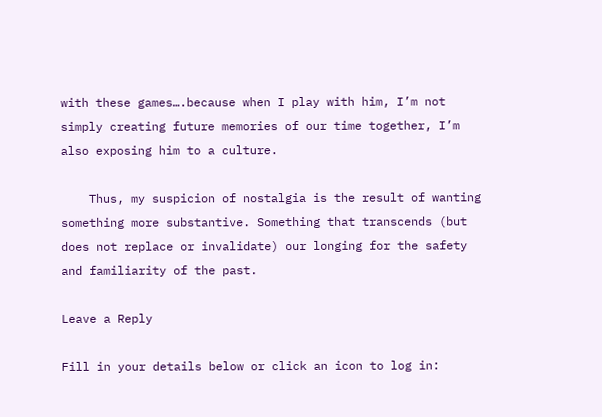with these games….because when I play with him, I’m not simply creating future memories of our time together, I’m also exposing him to a culture.

    Thus, my suspicion of nostalgia is the result of wanting something more substantive. Something that transcends (but does not replace or invalidate) our longing for the safety and familiarity of the past.

Leave a Reply

Fill in your details below or click an icon to log in: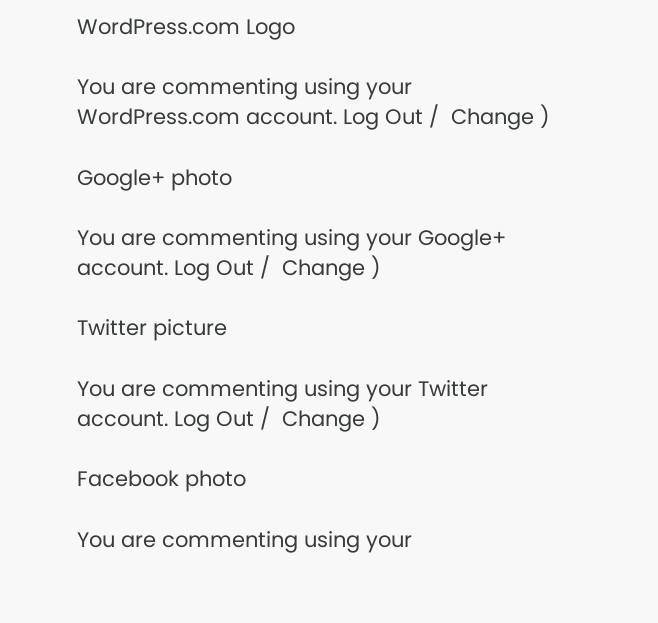WordPress.com Logo

You are commenting using your WordPress.com account. Log Out /  Change )

Google+ photo

You are commenting using your Google+ account. Log Out /  Change )

Twitter picture

You are commenting using your Twitter account. Log Out /  Change )

Facebook photo

You are commenting using your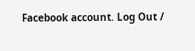Facebook account. Log Out /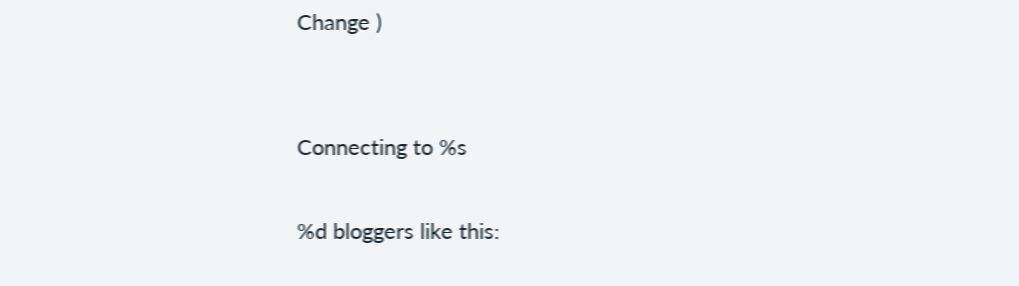Change )


Connecting to %s

%d bloggers like this: